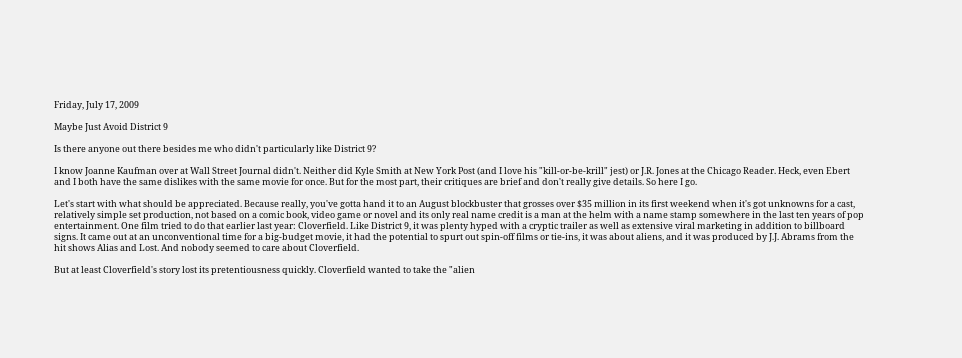Friday, July 17, 2009

Maybe Just Avoid District 9

Is there anyone out there besides me who didn't particularly like District 9?

I know Joanne Kaufman over at Wall Street Journal didn't. Neither did Kyle Smith at New York Post (and I love his "kill-or-be-krill" jest) or J.R. Jones at the Chicago Reader. Heck, even Ebert and I both have the same dislikes with the same movie for once. But for the most part, their critiques are brief and don't really give details. So here I go.

Let's start with what should be appreciated. Because really, you've gotta hand it to an August blockbuster that grosses over $35 million in its first weekend when it's got unknowns for a cast, relatively simple set production, not based on a comic book, video game or novel and its only real name credit is a man at the helm with a name stamp somewhere in the last ten years of pop entertainment. One film tried to do that earlier last year: Cloverfield. Like District 9, it was plenty hyped with a cryptic trailer as well as extensive viral marketing in addition to billboard signs. It came out at an unconventional time for a big-budget movie, it had the potential to spurt out spin-off films or tie-ins, it was about aliens, and it was produced by J.J. Abrams from the hit shows Alias and Lost. And nobody seemed to care about Cloverfield.

But at least Cloverfield's story lost its pretentiousness quickly. Cloverfield wanted to take the "alien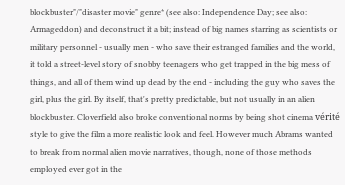blockbuster"/"disaster movie" genre* (see also: Independence Day; see also: Armageddon) and deconstruct it a bit; instead of big names starring as scientists or military personnel - usually men - who save their estranged families and the world, it told a street-level story of snobby teenagers who get trapped in the big mess of things, and all of them wind up dead by the end - including the guy who saves the girl, plus the girl. By itself, that's pretty predictable, but not usually in an alien blockbuster. Cloverfield also broke conventional norms by being shot cinema vérité style to give the film a more realistic look and feel. However much Abrams wanted to break from normal alien movie narratives, though, none of those methods employed ever got in the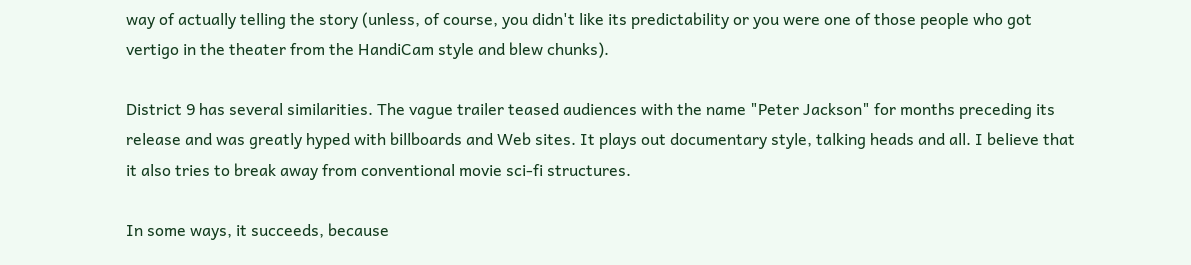way of actually telling the story (unless, of course, you didn't like its predictability or you were one of those people who got vertigo in the theater from the HandiCam style and blew chunks).

District 9 has several similarities. The vague trailer teased audiences with the name "Peter Jackson" for months preceding its release and was greatly hyped with billboards and Web sites. It plays out documentary style, talking heads and all. I believe that it also tries to break away from conventional movie sci-fi structures.

In some ways, it succeeds, because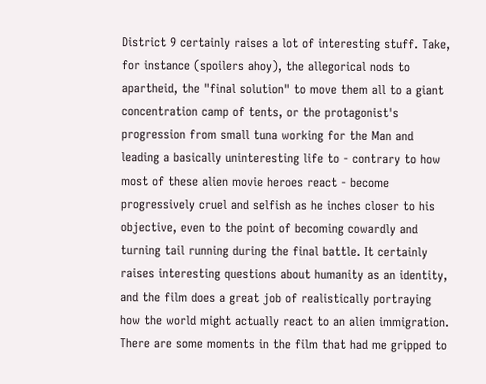District 9 certainly raises a lot of interesting stuff. Take, for instance (spoilers ahoy), the allegorical nods to apartheid, the "final solution" to move them all to a giant concentration camp of tents, or the protagonist's progression from small tuna working for the Man and leading a basically uninteresting life to - contrary to how most of these alien movie heroes react - become progressively cruel and selfish as he inches closer to his objective, even to the point of becoming cowardly and turning tail running during the final battle. It certainly raises interesting questions about humanity as an identity, and the film does a great job of realistically portraying how the world might actually react to an alien immigration. There are some moments in the film that had me gripped to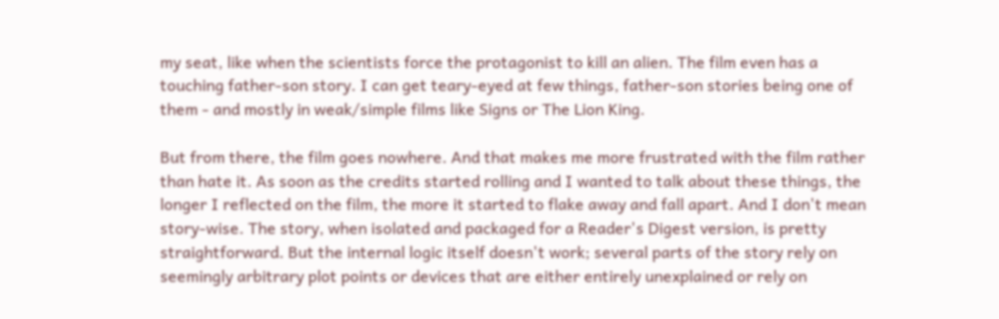my seat, like when the scientists force the protagonist to kill an alien. The film even has a touching father-son story. I can get teary-eyed at few things, father-son stories being one of them - and mostly in weak/simple films like Signs or The Lion King.

But from there, the film goes nowhere. And that makes me more frustrated with the film rather than hate it. As soon as the credits started rolling and I wanted to talk about these things, the longer I reflected on the film, the more it started to flake away and fall apart. And I don't mean story-wise. The story, when isolated and packaged for a Reader's Digest version, is pretty straightforward. But the internal logic itself doesn't work; several parts of the story rely on seemingly arbitrary plot points or devices that are either entirely unexplained or rely on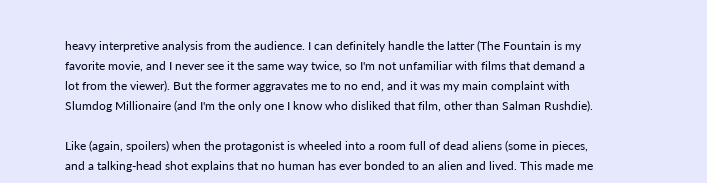heavy interpretive analysis from the audience. I can definitely handle the latter (The Fountain is my favorite movie, and I never see it the same way twice, so I'm not unfamiliar with films that demand a lot from the viewer). But the former aggravates me to no end, and it was my main complaint with Slumdog Millionaire (and I'm the only one I know who disliked that film, other than Salman Rushdie).

Like (again, spoilers) when the protagonist is wheeled into a room full of dead aliens (some in pieces, and a talking-head shot explains that no human has ever bonded to an alien and lived. This made me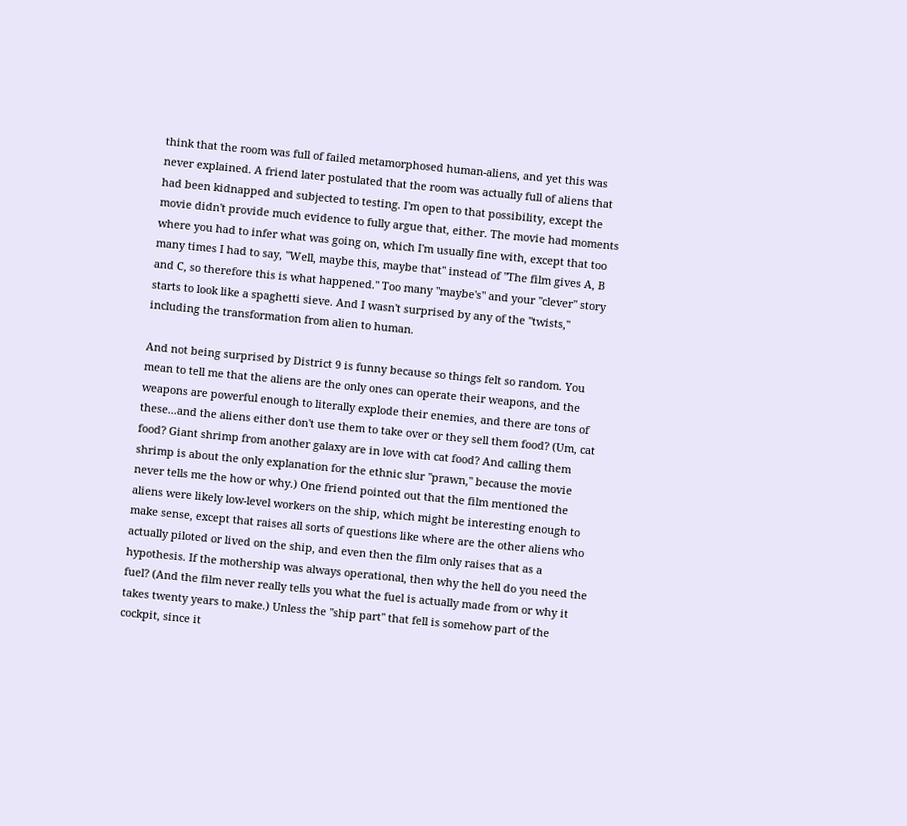think that the room was full of failed metamorphosed human-aliens, and yet this was never explained. A friend later postulated that the room was actually full of aliens that had been kidnapped and subjected to testing. I'm open to that possibility, except the movie didn't provide much evidence to fully argue that, either. The movie had moments where you had to infer what was going on, which I'm usually fine with, except that too many times I had to say, "Well, maybe this, maybe that" instead of "The film gives A, B and C, so therefore this is what happened." Too many "maybe's" and your "clever" story starts to look like a spaghetti sieve. And I wasn't surprised by any of the "twists," including the transformation from alien to human.

And not being surprised by District 9 is funny because so things felt so random. You mean to tell me that the aliens are the only ones can operate their weapons, and the weapons are powerful enough to literally explode their enemies, and there are tons of these...and the aliens either don't use them to take over or they sell them food? (Um, cat food? Giant shrimp from another galaxy are in love with cat food? And calling them shrimp is about the only explanation for the ethnic slur "prawn," because the movie never tells me the how or why.) One friend pointed out that the film mentioned the aliens were likely low-level workers on the ship, which might be interesting enough to make sense, except that raises all sorts of questions like where are the other aliens who actually piloted or lived on the ship, and even then the film only raises that as a hypothesis. If the mothership was always operational, then why the hell do you need the fuel? (And the film never really tells you what the fuel is actually made from or why it takes twenty years to make.) Unless the "ship part" that fell is somehow part of the cockpit, since it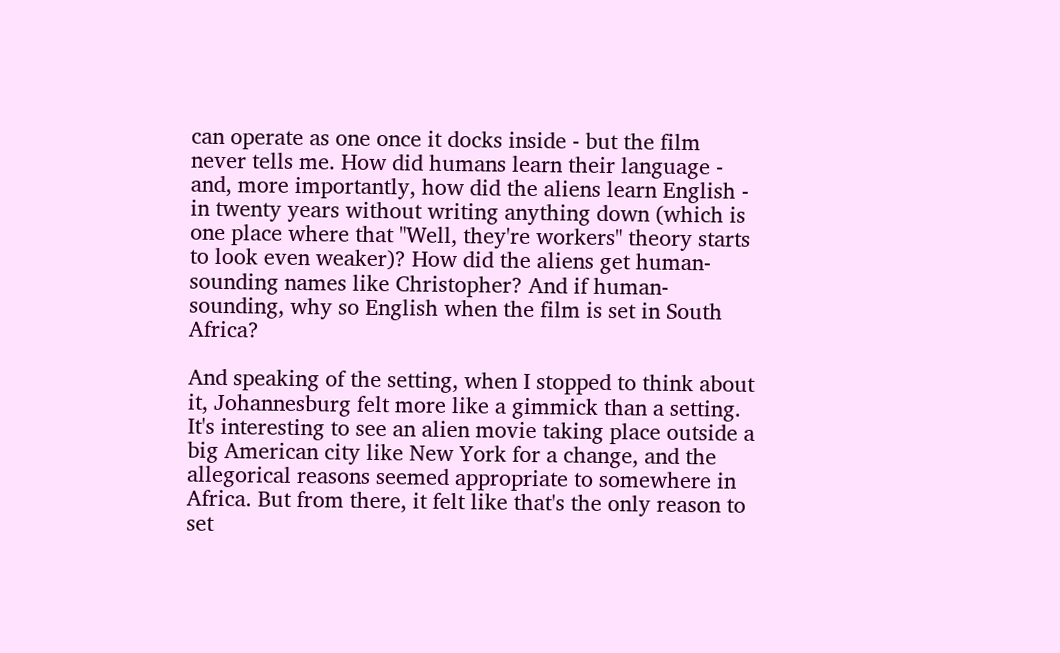can operate as one once it docks inside - but the film never tells me. How did humans learn their language - and, more importantly, how did the aliens learn English - in twenty years without writing anything down (which is one place where that "Well, they're workers" theory starts to look even weaker)? How did the aliens get human-sounding names like Christopher? And if human-sounding, why so English when the film is set in South Africa?

And speaking of the setting, when I stopped to think about it, Johannesburg felt more like a gimmick than a setting. It's interesting to see an alien movie taking place outside a big American city like New York for a change, and the allegorical reasons seemed appropriate to somewhere in Africa. But from there, it felt like that's the only reason to set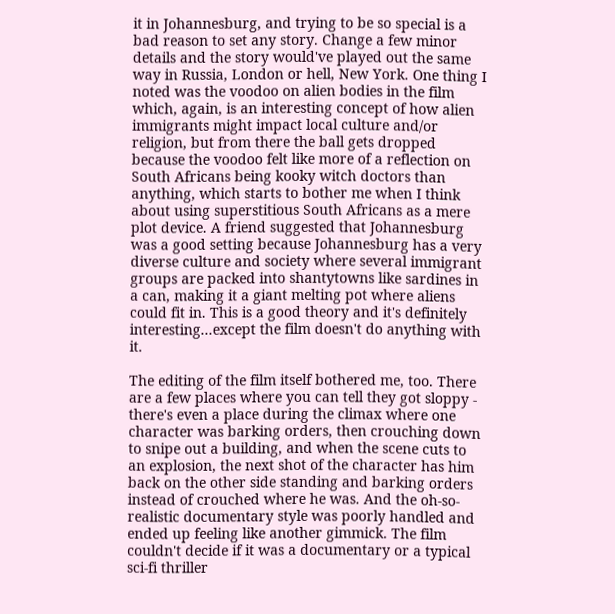it in Johannesburg, and trying to be so special is a bad reason to set any story. Change a few minor details and the story would've played out the same way in Russia, London or hell, New York. One thing I noted was the voodoo on alien bodies in the film which, again, is an interesting concept of how alien immigrants might impact local culture and/or religion, but from there the ball gets dropped because the voodoo felt like more of a reflection on South Africans being kooky witch doctors than anything, which starts to bother me when I think about using superstitious South Africans as a mere plot device. A friend suggested that Johannesburg was a good setting because Johannesburg has a very diverse culture and society where several immigrant groups are packed into shantytowns like sardines in a can, making it a giant melting pot where aliens could fit in. This is a good theory and it's definitely interesting...except the film doesn't do anything with it.

The editing of the film itself bothered me, too. There are a few places where you can tell they got sloppy - there's even a place during the climax where one character was barking orders, then crouching down to snipe out a building, and when the scene cuts to an explosion, the next shot of the character has him back on the other side standing and barking orders instead of crouched where he was. And the oh-so-realistic documentary style was poorly handled and ended up feeling like another gimmick. The film couldn't decide if it was a documentary or a typical sci-fi thriller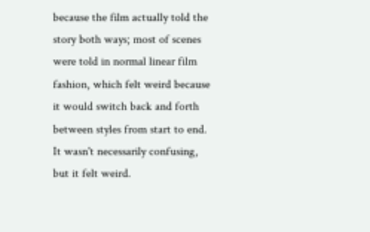because the film actually told the story both ways; most of scenes were told in normal linear film fashion, which felt weird because it would switch back and forth between styles from start to end. It wasn't necessarily confusing, but it felt weird.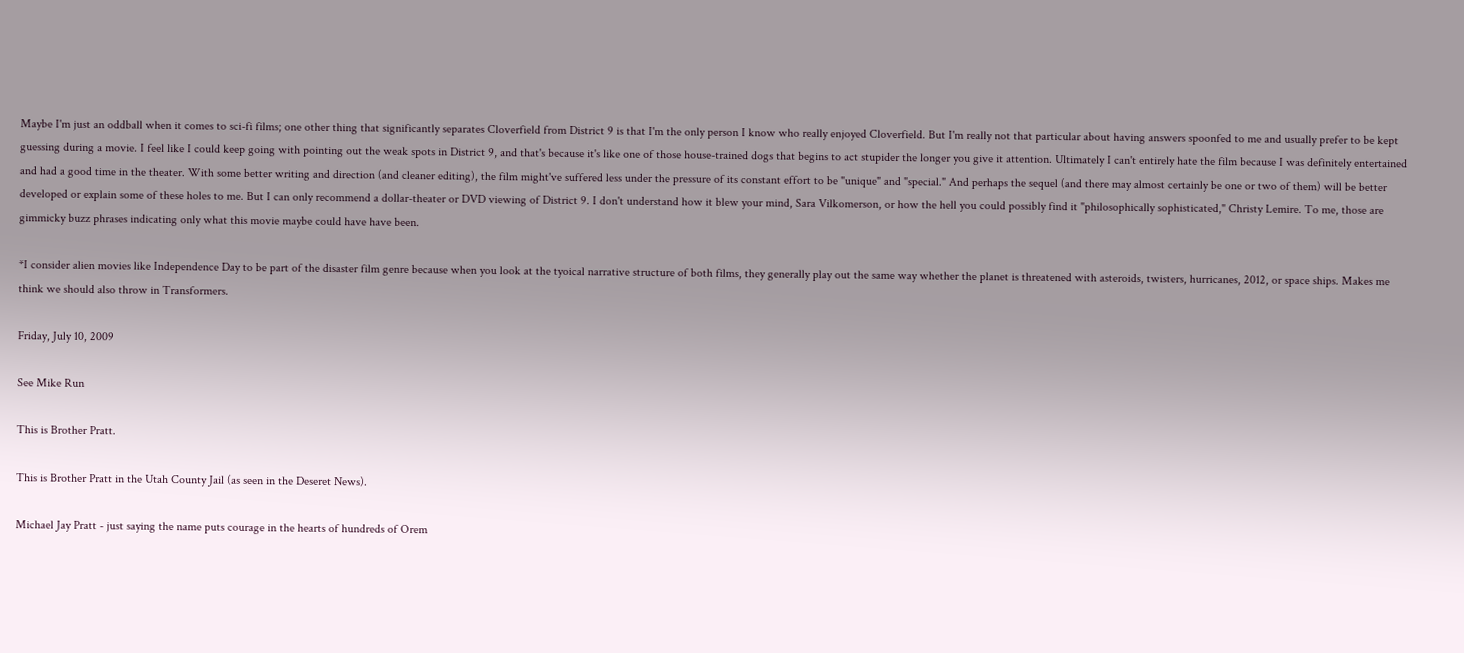Maybe I'm just an oddball when it comes to sci-fi films; one other thing that significantly separates Cloverfield from District 9 is that I'm the only person I know who really enjoyed Cloverfield. But I'm really not that particular about having answers spoonfed to me and usually prefer to be kept guessing during a movie. I feel like I could keep going with pointing out the weak spots in District 9, and that's because it's like one of those house-trained dogs that begins to act stupider the longer you give it attention. Ultimately I can't entirely hate the film because I was definitely entertained and had a good time in the theater. With some better writing and direction (and cleaner editing), the film might've suffered less under the pressure of its constant effort to be "unique" and "special." And perhaps the sequel (and there may almost certainly be one or two of them) will be better developed or explain some of these holes to me. But I can only recommend a dollar-theater or DVD viewing of District 9. I don't understand how it blew your mind, Sara Vilkomerson, or how the hell you could possibly find it "philosophically sophisticated," Christy Lemire. To me, those are gimmicky buzz phrases indicating only what this movie maybe could have have been.

*I consider alien movies like Independence Day to be part of the disaster film genre because when you look at the tyoical narrative structure of both films, they generally play out the same way whether the planet is threatened with asteroids, twisters, hurricanes, 2012, or space ships. Makes me think we should also throw in Transformers.

Friday, July 10, 2009

See Mike Run

This is Brother Pratt.

This is Brother Pratt in the Utah County Jail (as seen in the Deseret News).

Michael Jay Pratt - just saying the name puts courage in the hearts of hundreds of Orem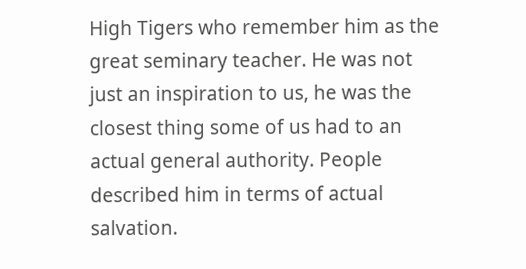High Tigers who remember him as the great seminary teacher. He was not just an inspiration to us, he was the closest thing some of us had to an actual general authority. People described him in terms of actual salvation.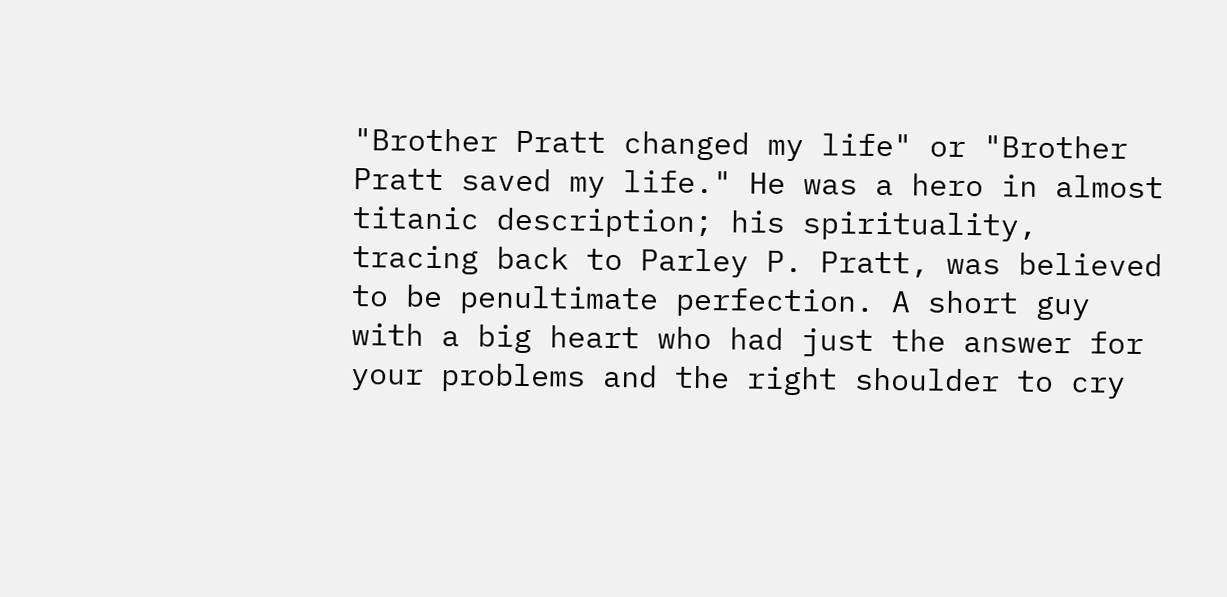"Brother Pratt changed my life" or "Brother Pratt saved my life." He was a hero in almost titanic description; his spirituality, tracing back to Parley P. Pratt, was believed to be penultimate perfection. A short guy with a big heart who had just the answer for your problems and the right shoulder to cry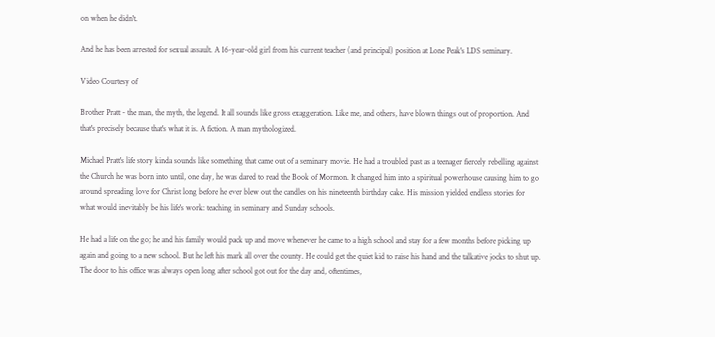on when he didn't.

And he has been arrested for sexual assault. A 16-year-old girl from his current teacher (and principal) position at Lone Peak's LDS seminary.

Video Courtesy of

Brother Pratt - the man, the myth, the legend. It all sounds like gross exaggeration. Like me, and others, have blown things out of proportion. And that's precisely because that's what it is. A fiction. A man mythologized.

Michael Pratt's life story kinda sounds like something that came out of a seminary movie. He had a troubled past as a teenager fiercely rebelling against the Church he was born into until, one day, he was dared to read the Book of Mormon. It changed him into a spiritual powerhouse causing him to go around spreading love for Christ long before he ever blew out the candles on his nineteenth birthday cake. His mission yielded endless stories for what would inevitably be his life's work: teaching in seminary and Sunday schools.

He had a life on the go; he and his family would pack up and move whenever he came to a high school and stay for a few months before picking up again and going to a new school. But he left his mark all over the county. He could get the quiet kid to raise his hand and the talkative jocks to shut up. The door to his office was always open long after school got out for the day and, oftentimes,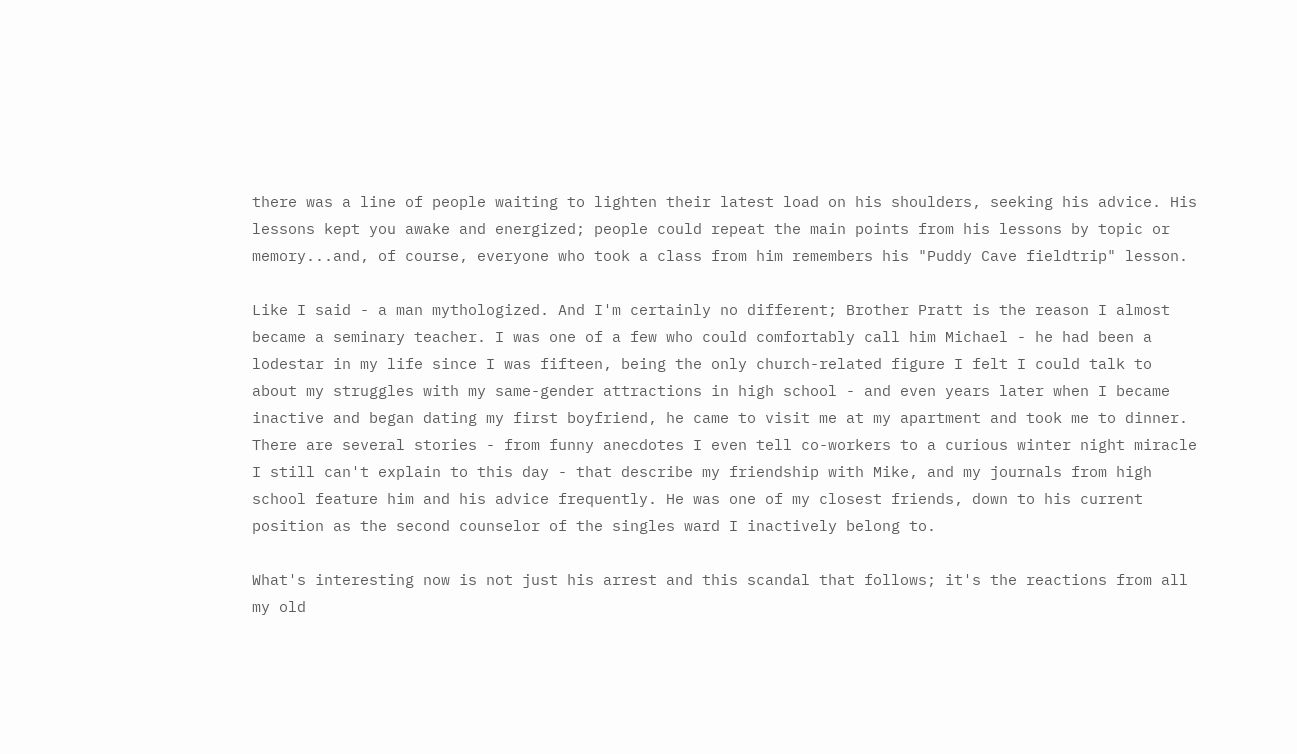there was a line of people waiting to lighten their latest load on his shoulders, seeking his advice. His lessons kept you awake and energized; people could repeat the main points from his lessons by topic or memory...and, of course, everyone who took a class from him remembers his "Puddy Cave fieldtrip" lesson.

Like I said - a man mythologized. And I'm certainly no different; Brother Pratt is the reason I almost became a seminary teacher. I was one of a few who could comfortably call him Michael - he had been a lodestar in my life since I was fifteen, being the only church-related figure I felt I could talk to about my struggles with my same-gender attractions in high school - and even years later when I became inactive and began dating my first boyfriend, he came to visit me at my apartment and took me to dinner. There are several stories - from funny anecdotes I even tell co-workers to a curious winter night miracle I still can't explain to this day - that describe my friendship with Mike, and my journals from high school feature him and his advice frequently. He was one of my closest friends, down to his current position as the second counselor of the singles ward I inactively belong to.

What's interesting now is not just his arrest and this scandal that follows; it's the reactions from all my old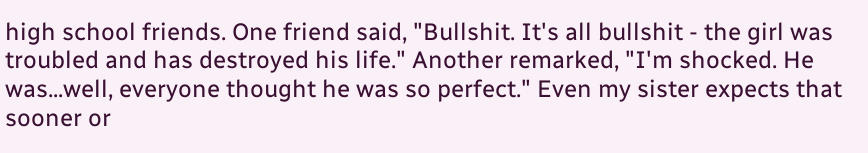high school friends. One friend said, "Bullshit. It's all bullshit - the girl was troubled and has destroyed his life." Another remarked, "I'm shocked. He was...well, everyone thought he was so perfect." Even my sister expects that sooner or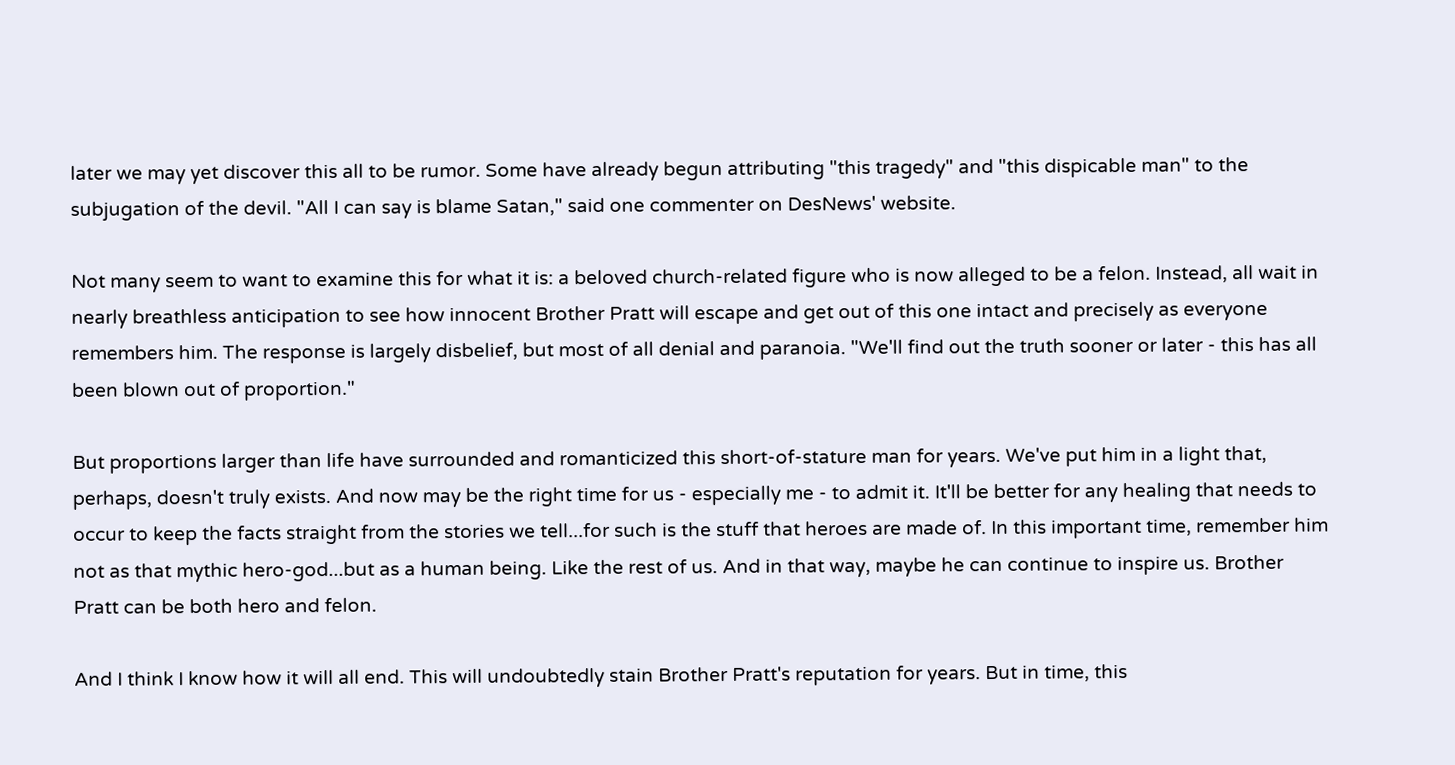later we may yet discover this all to be rumor. Some have already begun attributing "this tragedy" and "this dispicable man" to the subjugation of the devil. "All I can say is blame Satan," said one commenter on DesNews' website.

Not many seem to want to examine this for what it is: a beloved church-related figure who is now alleged to be a felon. Instead, all wait in nearly breathless anticipation to see how innocent Brother Pratt will escape and get out of this one intact and precisely as everyone remembers him. The response is largely disbelief, but most of all denial and paranoia. "We'll find out the truth sooner or later - this has all been blown out of proportion."

But proportions larger than life have surrounded and romanticized this short-of-stature man for years. We've put him in a light that, perhaps, doesn't truly exists. And now may be the right time for us - especially me - to admit it. It'll be better for any healing that needs to occur to keep the facts straight from the stories we tell...for such is the stuff that heroes are made of. In this important time, remember him not as that mythic hero-god...but as a human being. Like the rest of us. And in that way, maybe he can continue to inspire us. Brother Pratt can be both hero and felon.

And I think I know how it will all end. This will undoubtedly stain Brother Pratt's reputation for years. But in time, this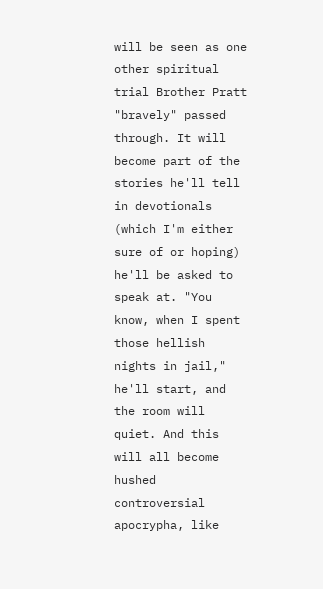will be seen as one other spiritual trial Brother Pratt "bravely" passed through. It will become part of the stories he'll tell in devotionals (which I'm either sure of or hoping) he'll be asked to speak at. "You know, when I spent those hellish nights in jail," he'll start, and the room will quiet. And this will all become hushed controversial apocrypha, like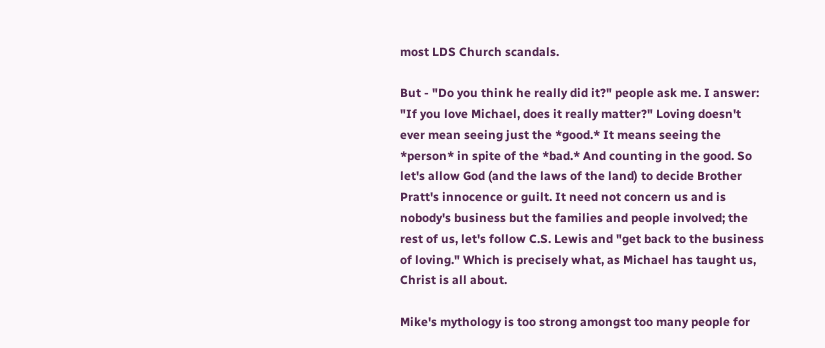most LDS Church scandals.

But - "Do you think he really did it?" people ask me. I answer: "If you love Michael, does it really matter?" Loving doesn't ever mean seeing just the *good.* It means seeing the *person* in spite of the *bad.* And counting in the good. So let's allow God (and the laws of the land) to decide Brother Pratt's innocence or guilt. It need not concern us and is nobody's business but the families and people involved; the rest of us, let's follow C.S. Lewis and "get back to the business of loving." Which is precisely what, as Michael has taught us, Christ is all about.

Mike's mythology is too strong amongst too many people for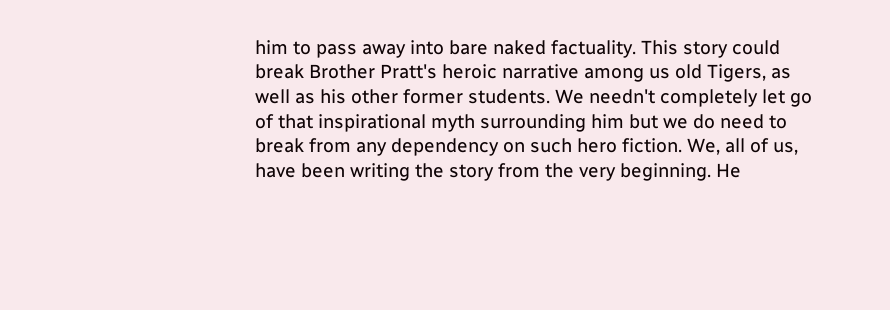him to pass away into bare naked factuality. This story could break Brother Pratt's heroic narrative among us old Tigers, as well as his other former students. We needn't completely let go of that inspirational myth surrounding him but we do need to break from any dependency on such hero fiction. We, all of us, have been writing the story from the very beginning. He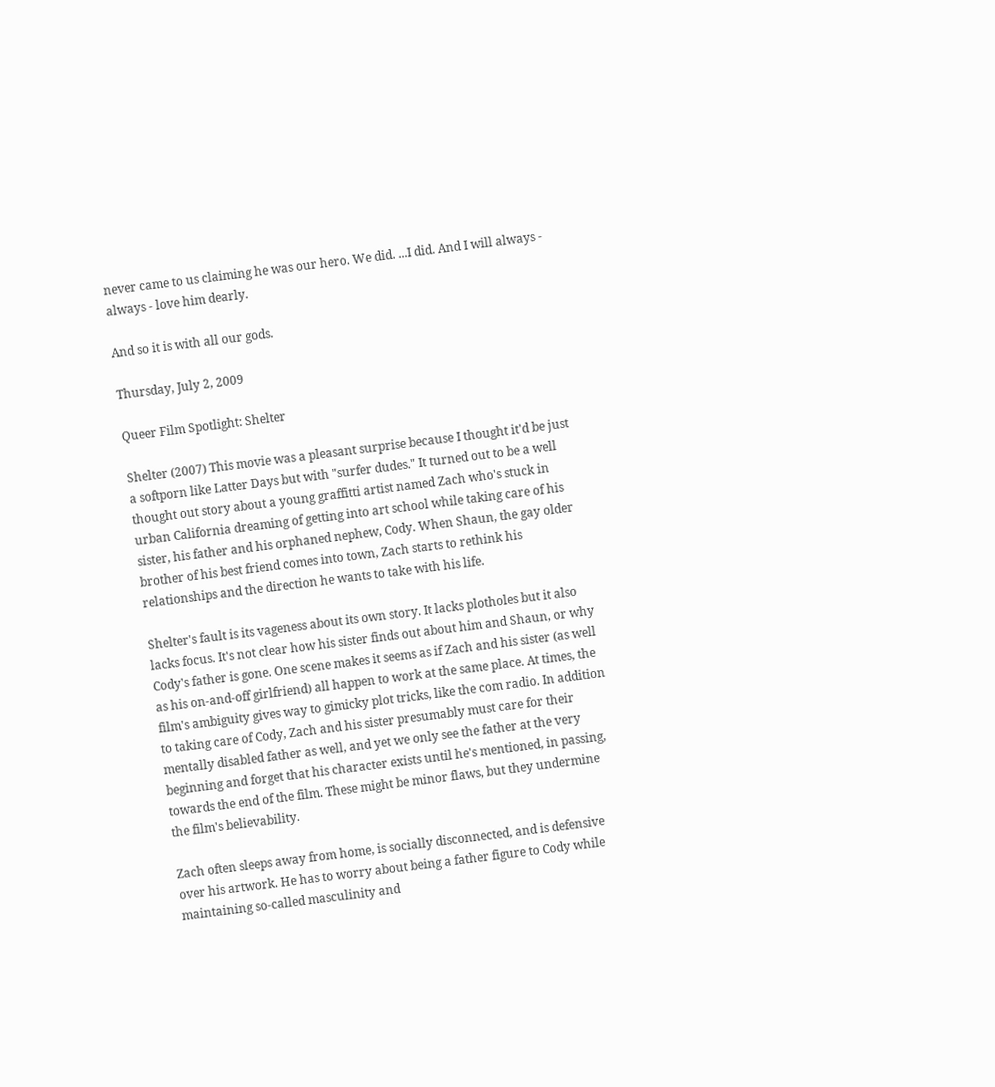never came to us claiming he was our hero. We did. ...I did. And I will always - always - love him dearly.

And so it is with all our gods.

Thursday, July 2, 2009

Queer Film Spotlight: Shelter

Shelter (2007) This movie was a pleasant surprise because I thought it'd be just a softporn like Latter Days but with "surfer dudes." It turned out to be a well thought out story about a young graffitti artist named Zach who's stuck in urban California dreaming of getting into art school while taking care of his sister, his father and his orphaned nephew, Cody. When Shaun, the gay older brother of his best friend comes into town, Zach starts to rethink his relationships and the direction he wants to take with his life.

Shelter's fault is its vageness about its own story. It lacks plotholes but it also lacks focus. It's not clear how his sister finds out about him and Shaun, or why Cody's father is gone. One scene makes it seems as if Zach and his sister (as well as his on-and-off girlfriend) all happen to work at the same place. At times, the film's ambiguity gives way to gimicky plot tricks, like the com radio. In addition to taking care of Cody, Zach and his sister presumably must care for their mentally disabled father as well, and yet we only see the father at the very beginning and forget that his character exists until he's mentioned, in passing, towards the end of the film. These might be minor flaws, but they undermine the film's believability.

Zach often sleeps away from home, is socially disconnected, and is defensive over his artwork. He has to worry about being a father figure to Cody while maintaining so-called masculinity and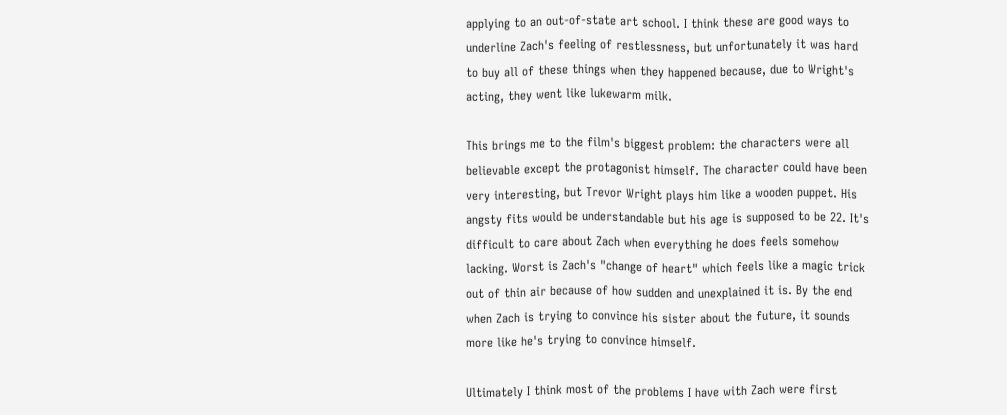applying to an out-of-state art school. I think these are good ways to underline Zach's feeling of restlessness, but unfortunately it was hard to buy all of these things when they happened because, due to Wright's acting, they went like lukewarm milk.

This brings me to the film's biggest problem: the characters were all believable except the protagonist himself. The character could have been very interesting, but Trevor Wright plays him like a wooden puppet. His angsty fits would be understandable but his age is supposed to be 22. It's difficult to care about Zach when everything he does feels somehow lacking. Worst is Zach's "change of heart" which feels like a magic trick out of thin air because of how sudden and unexplained it is. By the end when Zach is trying to convince his sister about the future, it sounds more like he's trying to convince himself.

Ultimately I think most of the problems I have with Zach were first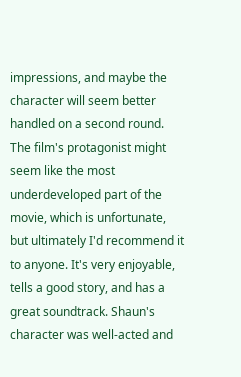impressions, and maybe the character will seem better handled on a second round. The film's protagonist might seem like the most underdeveloped part of the movie, which is unfortunate, but ultimately I'd recommend it to anyone. It's very enjoyable, tells a good story, and has a great soundtrack. Shaun's character was well-acted and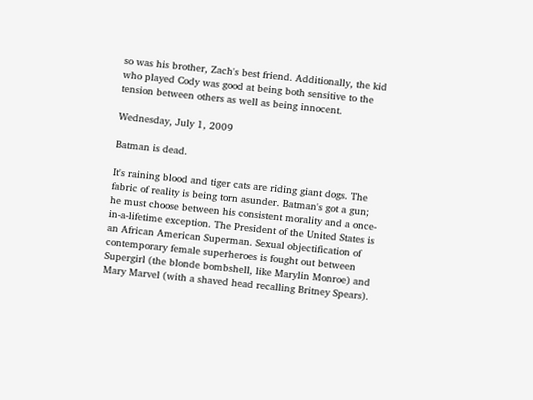so was his brother, Zach's best friend. Additionally, the kid who played Cody was good at being both sensitive to the tension between others as well as being innocent.

Wednesday, July 1, 2009

Batman is dead.

It's raining blood and tiger cats are riding giant dogs. The fabric of reality is being torn asunder. Batman's got a gun; he must choose between his consistent morality and a once-in-a-lifetime exception. The President of the United States is an African American Superman. Sexual objectification of contemporary female superheroes is fought out between Supergirl (the blonde bombshell, like Marylin Monroe) and Mary Marvel (with a shaved head recalling Britney Spears).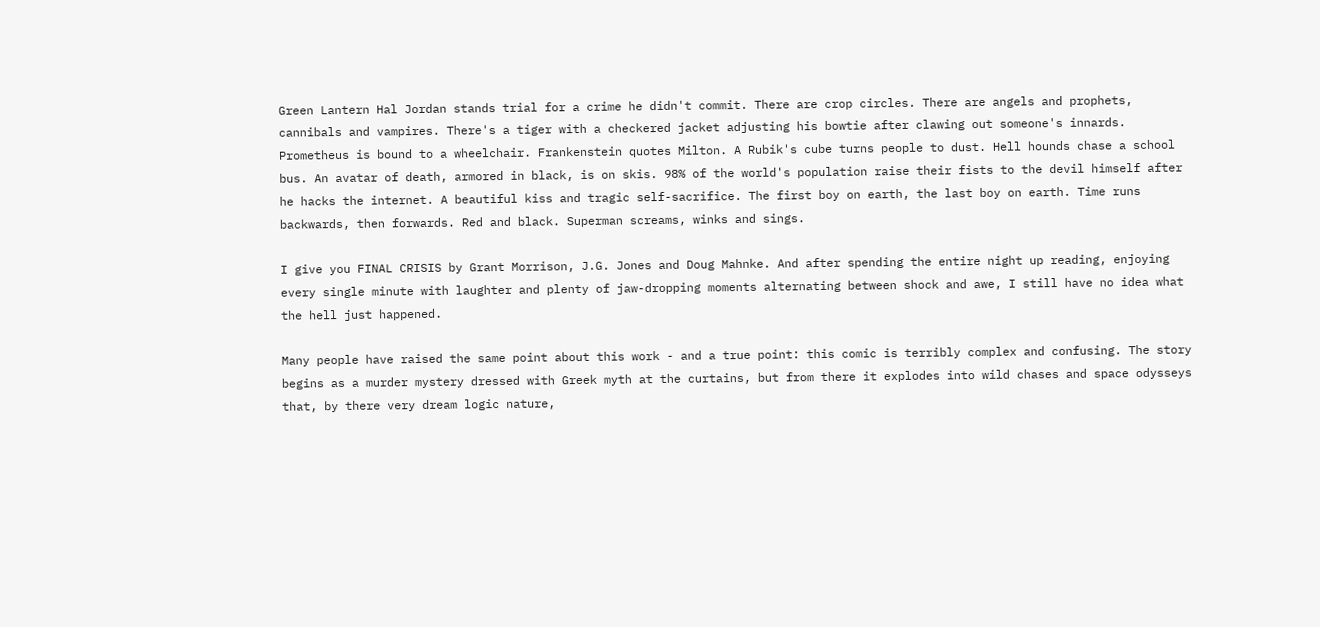Green Lantern Hal Jordan stands trial for a crime he didn't commit. There are crop circles. There are angels and prophets, cannibals and vampires. There's a tiger with a checkered jacket adjusting his bowtie after clawing out someone's innards. Prometheus is bound to a wheelchair. Frankenstein quotes Milton. A Rubik's cube turns people to dust. Hell hounds chase a school bus. An avatar of death, armored in black, is on skis. 98% of the world's population raise their fists to the devil himself after he hacks the internet. A beautiful kiss and tragic self-sacrifice. The first boy on earth, the last boy on earth. Time runs backwards, then forwards. Red and black. Superman screams, winks and sings.

I give you FINAL CRISIS by Grant Morrison, J.G. Jones and Doug Mahnke. And after spending the entire night up reading, enjoying every single minute with laughter and plenty of jaw-dropping moments alternating between shock and awe, I still have no idea what the hell just happened.

Many people have raised the same point about this work - and a true point: this comic is terribly complex and confusing. The story begins as a murder mystery dressed with Greek myth at the curtains, but from there it explodes into wild chases and space odysseys that, by there very dream logic nature,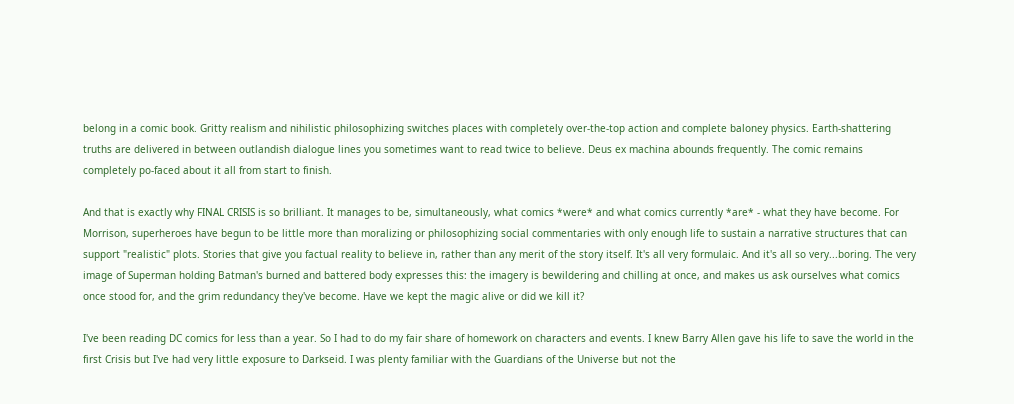belong in a comic book. Gritty realism and nihilistic philosophizing switches places with completely over-the-top action and complete baloney physics. Earth-shattering truths are delivered in between outlandish dialogue lines you sometimes want to read twice to believe. Deus ex machina abounds frequently. The comic remains completely po-faced about it all from start to finish.

And that is exactly why FINAL CRISIS is so brilliant. It manages to be, simultaneously, what comics *were* and what comics currently *are* - what they have become. For Morrison, superheroes have begun to be little more than moralizing or philosophizing social commentaries with only enough life to sustain a narrative structures that can support "realistic" plots. Stories that give you factual reality to believe in, rather than any merit of the story itself. It's all very formulaic. And it's all so very...boring. The very image of Superman holding Batman's burned and battered body expresses this: the imagery is bewildering and chilling at once, and makes us ask ourselves what comics once stood for, and the grim redundancy they've become. Have we kept the magic alive or did we kill it?

I've been reading DC comics for less than a year. So I had to do my fair share of homework on characters and events. I knew Barry Allen gave his life to save the world in the first Crisis but I've had very little exposure to Darkseid. I was plenty familiar with the Guardians of the Universe but not the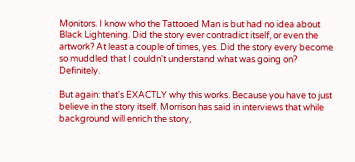Monitors. I know who the Tattooed Man is but had no idea about Black Lightening. Did the story ever contradict itself, or even the artwork? At least a couple of times, yes. Did the story every become so muddled that I couldn't understand what was going on? Definitely.

But again: that's EXACTLY why this works. Because you have to just believe in the story itself. Morrison has said in interviews that while background will enrich the story,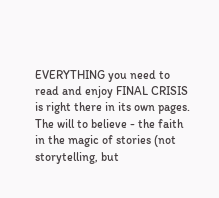EVERYTHING you need to read and enjoy FINAL CRISIS is right there in its own pages. The will to believe - the faith in the magic of stories (not storytelling, but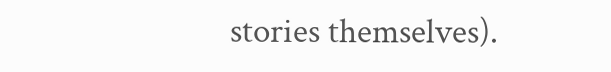stories themselves).